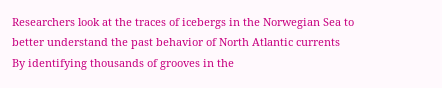Researchers look at the traces of icebergs in the Norwegian Sea to better understand the past behavior of North Atlantic currents
By identifying thousands of grooves in the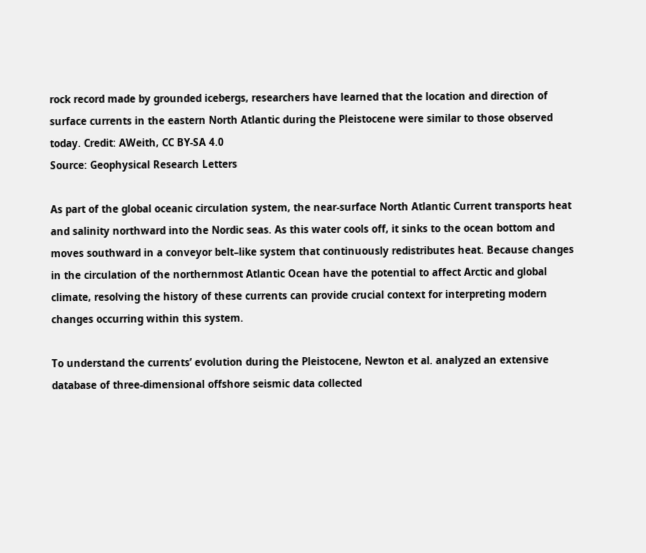rock record made by grounded icebergs, researchers have learned that the location and direction of surface currents in the eastern North Atlantic during the Pleistocene were similar to those observed today. Credit: AWeith, CC BY-SA 4.0
Source: Geophysical Research Letters

As part of the global oceanic circulation system, the near-surface North Atlantic Current transports heat and salinity northward into the Nordic seas. As this water cools off, it sinks to the ocean bottom and moves southward in a conveyor belt–like system that continuously redistributes heat. Because changes in the circulation of the northernmost Atlantic Ocean have the potential to affect Arctic and global climate, resolving the history of these currents can provide crucial context for interpreting modern changes occurring within this system.

To understand the currents’ evolution during the Pleistocene, Newton et al. analyzed an extensive database of three-dimensional offshore seismic data collected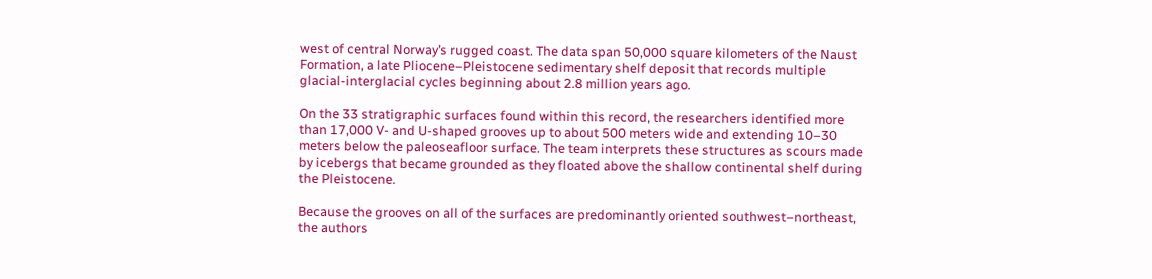west of central Norway’s rugged coast. The data span 50,000 square kilometers of the Naust Formation, a late Pliocene–Pleistocene sedimentary shelf deposit that records multiple glacial-interglacial cycles beginning about 2.8 million years ago.

On the 33 stratigraphic surfaces found within this record, the researchers identified more than 17,000 V- and U-shaped grooves up to about 500 meters wide and extending 10–30 meters below the paleoseafloor surface. The team interprets these structures as scours made by icebergs that became grounded as they floated above the shallow continental shelf during the Pleistocene.

Because the grooves on all of the surfaces are predominantly oriented southwest–northeast, the authors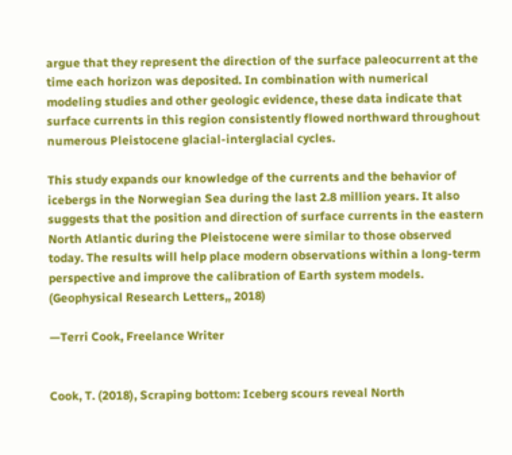argue that they represent the direction of the surface paleocurrent at the time each horizon was deposited. In combination with numerical modeling studies and other geologic evidence, these data indicate that surface currents in this region consistently flowed northward throughout numerous Pleistocene glacial-interglacial cycles.

This study expands our knowledge of the currents and the behavior of icebergs in the Norwegian Sea during the last 2.8 million years. It also suggests that the position and direction of surface currents in the eastern North Atlantic during the Pleistocene were similar to those observed today. The results will help place modern observations within a long-term perspective and improve the calibration of Earth system models. (Geophysical Research Letters,, 2018)

—Terri Cook, Freelance Writer


Cook, T. (2018), Scraping bottom: Iceberg scours reveal North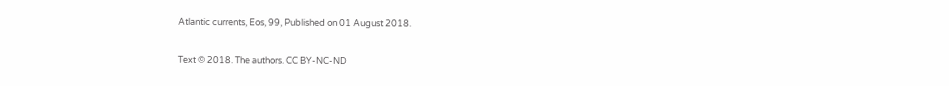Atlantic currents, Eos, 99, Published on 01 August 2018.

Text © 2018. The authors. CC BY-NC-ND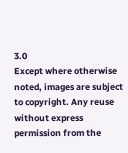3.0
Except where otherwise noted, images are subject to copyright. Any reuse without express permission from the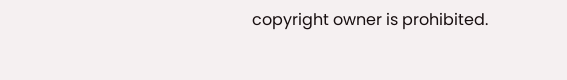copyright owner is prohibited.